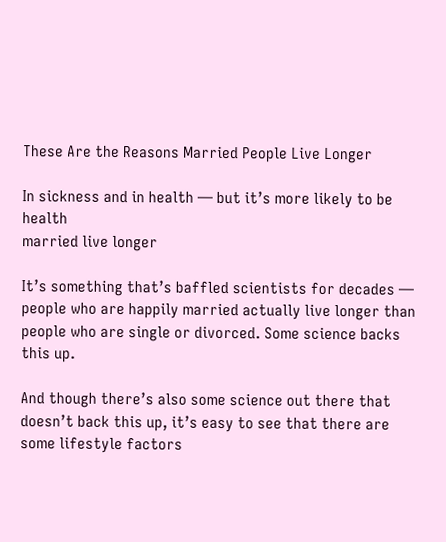These Are the Reasons Married People Live Longer

In sickness and in health — but it’s more likely to be health
married live longer

It’s something that’s baffled scientists for decades — people who are happily married actually live longer than people who are single or divorced. Some science backs this up.

And though there’s also some science out there that doesn’t back this up, it’s easy to see that there are some lifestyle factors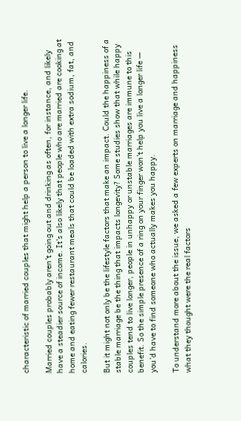characteristic of married couples that might help a person to live a longer life.

Married couples probably aren’t going out and drinking as often, for instance, and likely have a steadier source of income. It’s also likely that people who are married are cooking at home and eating fewer restaurant meals that could be loaded with extra sodium, fat, and calories.

But it might not only be the lifestyle factors that make an impact. Could the happiness of a stable marriage be the thing that impacts longevity? Some studies show that while happy couples tend to live longer, people in unhappy or unstable marriages are immune to this benefit. So the simple presence of a ring on your finger won’t help you live a longer life — you’d have to find someone who actually makes you happy.

To understand more about the issue, we asked a few experts on marriage and happiness what they thought were the real factors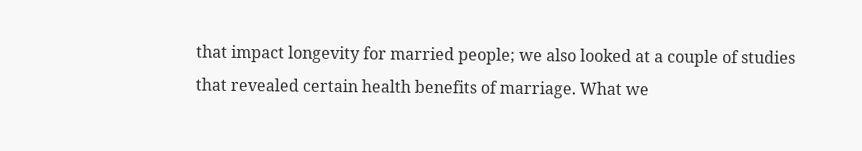that impact longevity for married people; we also looked at a couple of studies that revealed certain health benefits of marriage. What we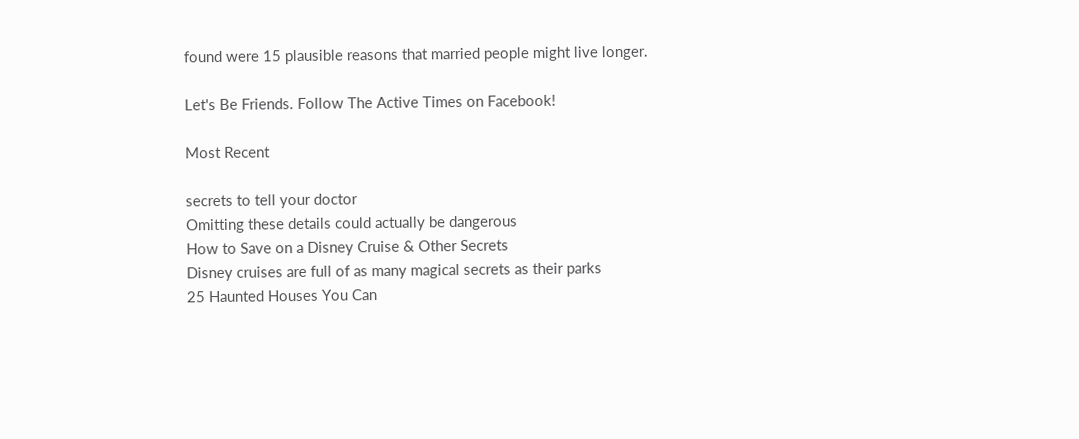found were 15 plausible reasons that married people might live longer.

Let's Be Friends. Follow The Active Times on Facebook!

Most Recent

secrets to tell your doctor
Omitting these details could actually be dangerous
How to Save on a Disney Cruise & Other Secrets
Disney cruises are full of as many magical secrets as their parks
25 Haunted Houses You Can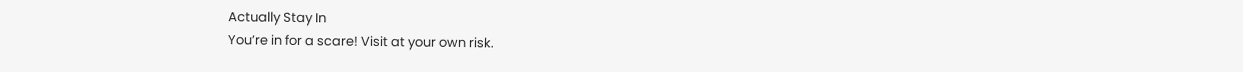Actually Stay In
You’re in for a scare! Visit at your own risk.